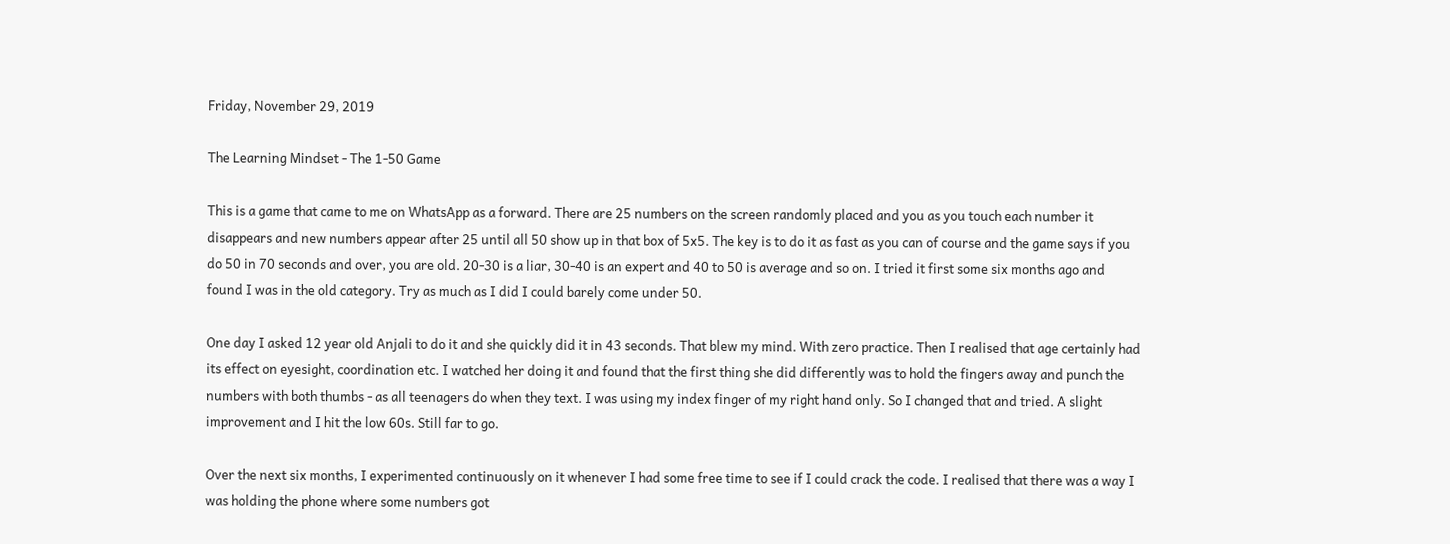Friday, November 29, 2019

The Learning Mindset - The 1-50 Game

This is a game that came to me on WhatsApp as a forward. There are 25 numbers on the screen randomly placed and you as you touch each number it disappears and new numbers appear after 25 until all 50 show up in that box of 5x5. The key is to do it as fast as you can of course and the game says if you do 50 in 70 seconds and over, you are old. 20-30 is a liar, 30-40 is an expert and 40 to 50 is average and so on. I tried it first some six months ago and found I was in the old category. Try as much as I did I could barely come under 50.

One day I asked 12 year old Anjali to do it and she quickly did it in 43 seconds. That blew my mind. With zero practice. Then I realised that age certainly had its effect on eyesight, coordination etc. I watched her doing it and found that the first thing she did differently was to hold the fingers away and punch the numbers with both thumbs - as all teenagers do when they text. I was using my index finger of my right hand only. So I changed that and tried. A slight improvement and I hit the low 60s. Still far to go.

Over the next six months, I experimented continuously on it whenever I had some free time to see if I could crack the code. I realised that there was a way I was holding the phone where some numbers got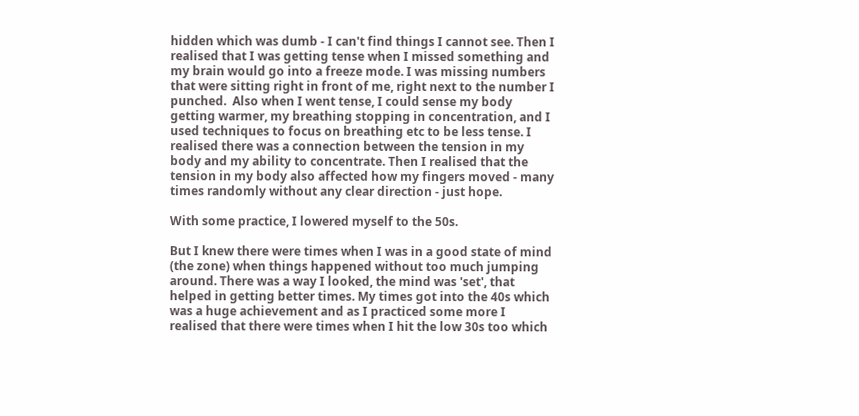hidden which was dumb - I can't find things I cannot see. Then I realised that I was getting tense when I missed something and my brain would go into a freeze mode. I was missing numbers that were sitting right in front of me, right next to the number I punched.  Also when I went tense, I could sense my body getting warmer, my breathing stopping in concentration, and I used techniques to focus on breathing etc to be less tense. I realised there was a connection between the tension in my body and my ability to concentrate. Then I realised that the tension in my body also affected how my fingers moved - many times randomly without any clear direction - just hope.

With some practice, I lowered myself to the 50s.

But I knew there were times when I was in a good state of mind (the zone) when things happened without too much jumping around. There was a way I looked, the mind was 'set', that helped in getting better times. My times got into the 40s which was a huge achievement and as I practiced some more I realised that there were times when I hit the low 30s too which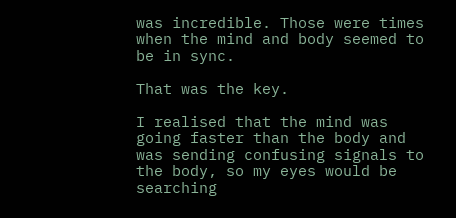was incredible. Those were times when the mind and body seemed to be in sync.

That was the key.

I realised that the mind was going faster than the body and was sending confusing signals to the body, so my eyes would be searching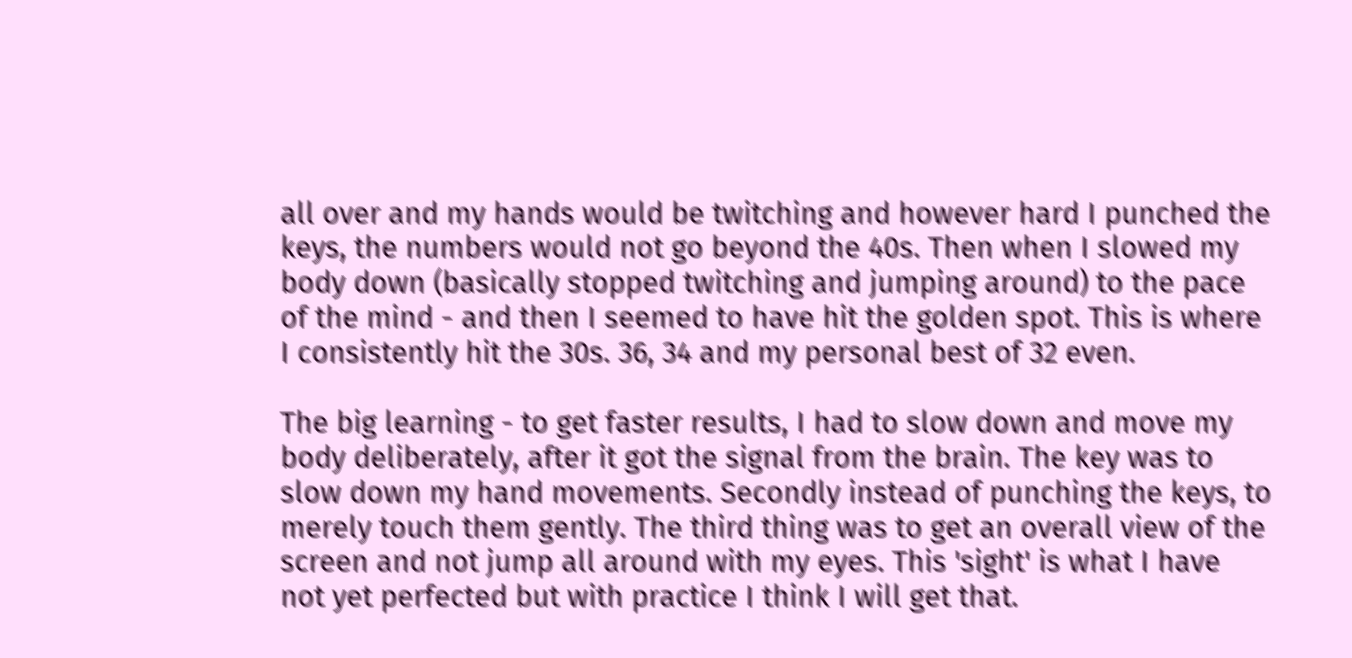all over and my hands would be twitching and however hard I punched the keys, the numbers would not go beyond the 40s. Then when I slowed my body down (basically stopped twitching and jumping around) to the pace of the mind - and then I seemed to have hit the golden spot. This is where I consistently hit the 30s. 36, 34 and my personal best of 32 even.

The big learning - to get faster results, I had to slow down and move my body deliberately, after it got the signal from the brain. The key was to slow down my hand movements. Secondly instead of punching the keys, to merely touch them gently. The third thing was to get an overall view of the screen and not jump all around with my eyes. This 'sight' is what I have not yet perfected but with practice I think I will get that.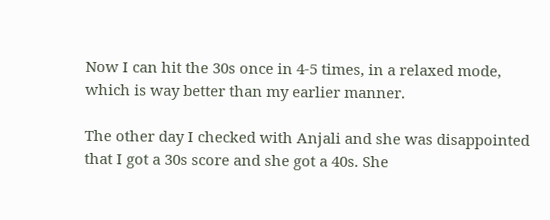Now I can hit the 30s once in 4-5 times, in a relaxed mode, which is way better than my earlier manner.

The other day I checked with Anjali and she was disappointed that I got a 30s score and she got a 40s. She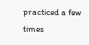practiced a few times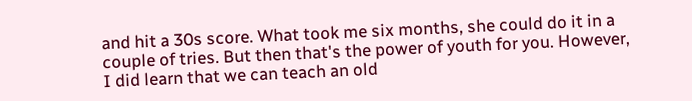and hit a 30s score. What took me six months, she could do it in a couple of tries. But then that's the power of youth for you. However, I did learn that we can teach an old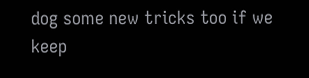dog some new tricks too if we keep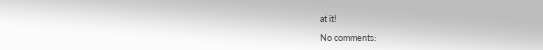at it!

No comments: